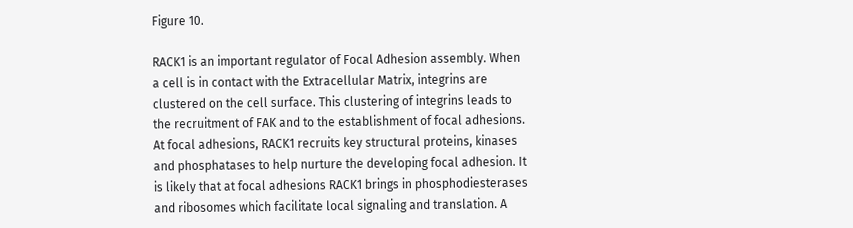Figure 10.

RACK1 is an important regulator of Focal Adhesion assembly. When a cell is in contact with the Extracellular Matrix, integrins are clustered on the cell surface. This clustering of integrins leads to the recruitment of FAK and to the establishment of focal adhesions. At focal adhesions, RACK1 recruits key structural proteins, kinases and phosphatases to help nurture the developing focal adhesion. It is likely that at focal adhesions RACK1 brings in phosphodiesterases and ribosomes which facilitate local signaling and translation. A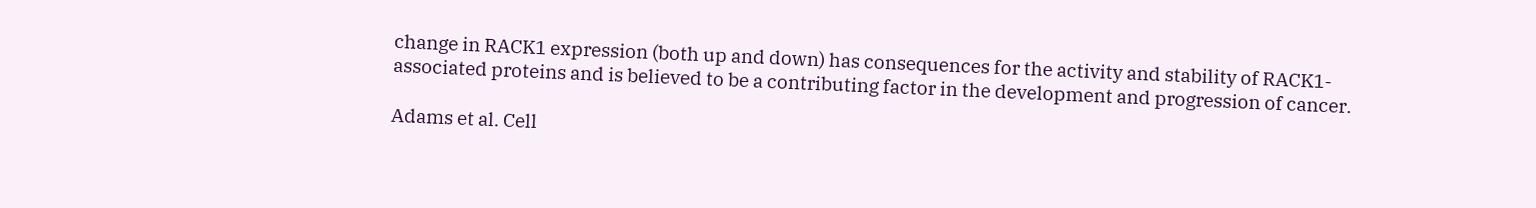change in RACK1 expression (both up and down) has consequences for the activity and stability of RACK1-associated proteins and is believed to be a contributing factor in the development and progression of cancer.

Adams et al. Cell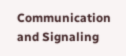Communication and Signaling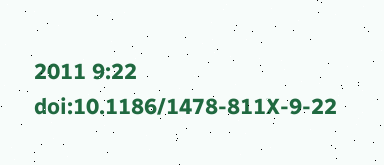2011 9:22   doi:10.1186/1478-811X-9-22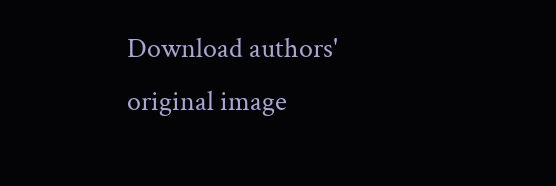Download authors' original image